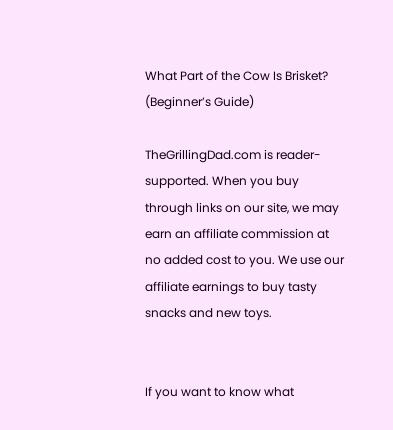What Part of the Cow Is Brisket? (Beginner’s Guide)

TheGrillingDad.com is reader-supported. When you buy through links on our site, we may earn an affiliate commission at no added cost to you. We use our affiliate earnings to buy tasty snacks and new toys.


If you want to know what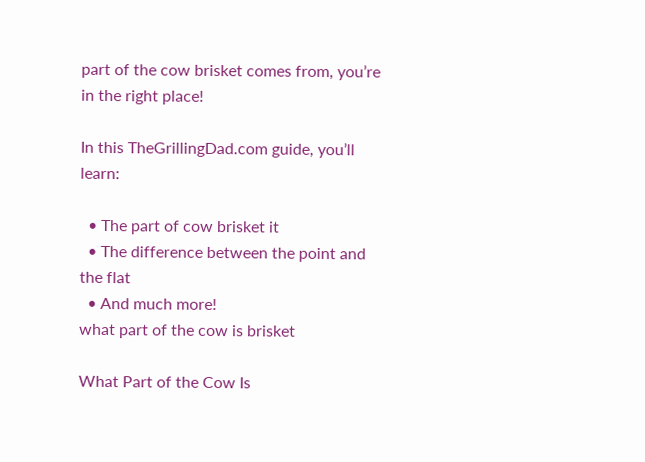part of the cow brisket comes from, you’re in the right place!

In this TheGrillingDad.com guide, you’ll learn:

  • The part of cow brisket it
  • The difference between the point and the flat
  • And much more!
what part of the cow is brisket

What Part of the Cow Is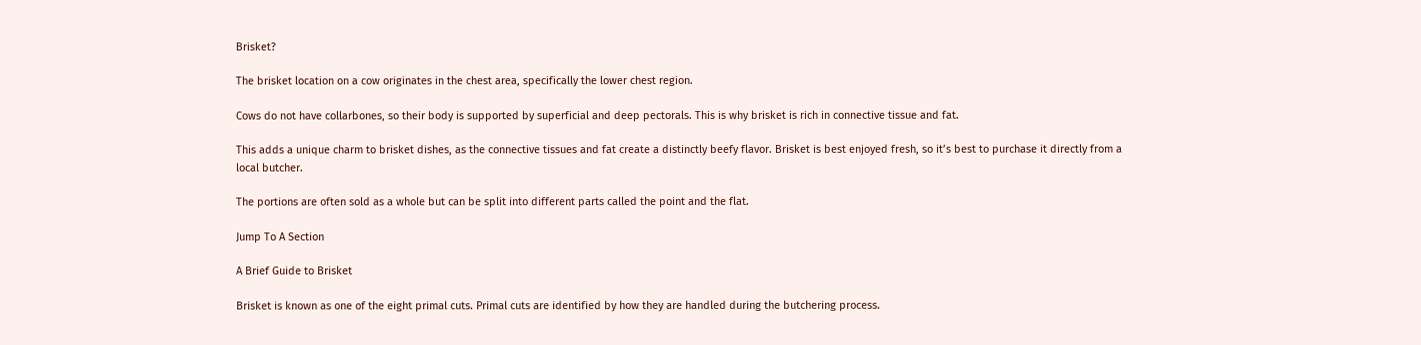Brisket?

The brisket location on a cow originates in the chest area, specifically the lower chest region.

Cows do not have collarbones, so their body is supported by superficial and deep pectorals. This is why brisket is rich in connective tissue and fat.

This adds a unique charm to brisket dishes, as the connective tissues and fat create a distinctly beefy flavor. Brisket is best enjoyed fresh, so it’s best to purchase it directly from a local butcher.

The portions are often sold as a whole but can be split into different parts called the point and the flat.

Jump To A Section

A Brief Guide to Brisket

Brisket is known as one of the eight primal cuts. Primal cuts are identified by how they are handled during the butchering process.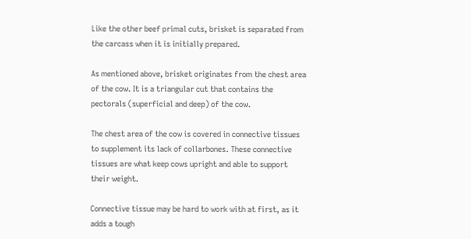Like the other beef primal cuts, brisket is separated from the carcass when it is initially prepared.

As mentioned above, brisket originates from the chest area of the cow. It is a triangular cut that contains the pectorals (superficial and deep) of the cow.

The chest area of the cow is covered in connective tissues to supplement its lack of collarbones. These connective tissues are what keep cows upright and able to support their weight.

Connective tissue may be hard to work with at first, as it adds a tough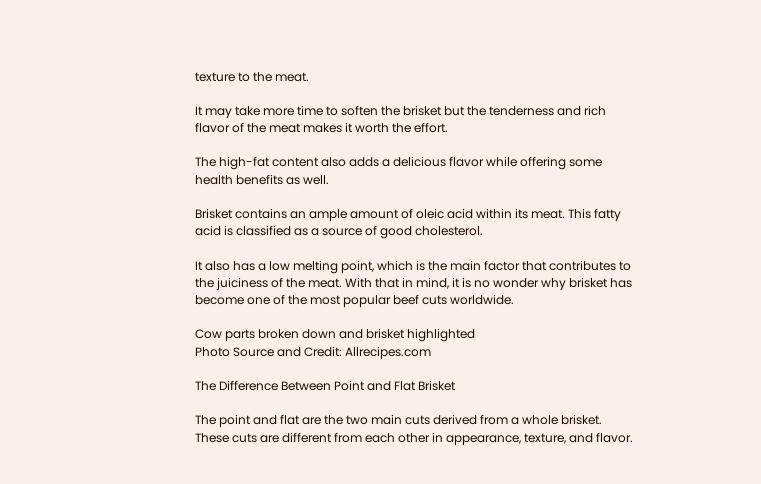texture to the meat.

It may take more time to soften the brisket but the tenderness and rich flavor of the meat makes it worth the effort.

The high-fat content also adds a delicious flavor while offering some health benefits as well.

Brisket contains an ample amount of oleic acid within its meat. This fatty acid is classified as a source of good cholesterol.

It also has a low melting point, which is the main factor that contributes to the juiciness of the meat. With that in mind, it is no wonder why brisket has become one of the most popular beef cuts worldwide.

Cow parts broken down and brisket highlighted
Photo Source and Credit: Allrecipes.com

The Difference Between Point and Flat Brisket

The point and flat are the two main cuts derived from a whole brisket. These cuts are different from each other in appearance, texture, and flavor.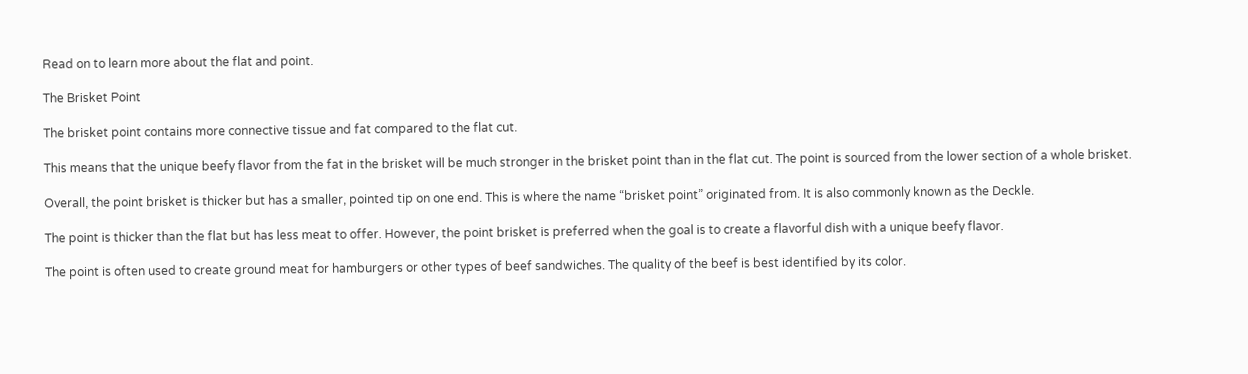Read on to learn more about the flat and point.

The Brisket Point

The brisket point contains more connective tissue and fat compared to the flat cut.

This means that the unique beefy flavor from the fat in the brisket will be much stronger in the brisket point than in the flat cut. The point is sourced from the lower section of a whole brisket.

Overall, the point brisket is thicker but has a smaller, pointed tip on one end. This is where the name “brisket point” originated from. It is also commonly known as the Deckle.

The point is thicker than the flat but has less meat to offer. However, the point brisket is preferred when the goal is to create a flavorful dish with a unique beefy flavor.

The point is often used to create ground meat for hamburgers or other types of beef sandwiches. The quality of the beef is best identified by its color.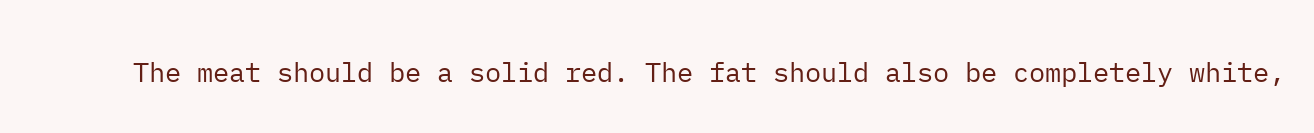The meat should be a solid red. The fat should also be completely white,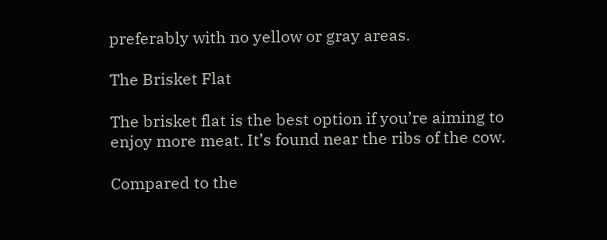preferably with no yellow or gray areas.

The Brisket Flat

The brisket flat is the best option if you’re aiming to enjoy more meat. It’s found near the ribs of the cow.

Compared to the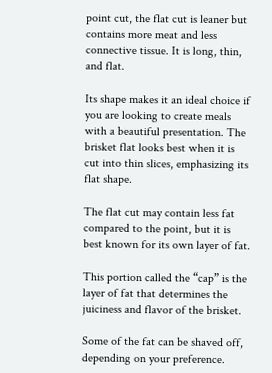point cut, the flat cut is leaner but contains more meat and less connective tissue. It is long, thin, and flat.

Its shape makes it an ideal choice if you are looking to create meals with a beautiful presentation. The brisket flat looks best when it is cut into thin slices, emphasizing its flat shape.

The flat cut may contain less fat compared to the point, but it is best known for its own layer of fat.

This portion called the “cap” is the layer of fat that determines the juiciness and flavor of the brisket.

Some of the fat can be shaved off, depending on your preference.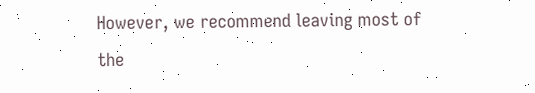However, we recommend leaving most of the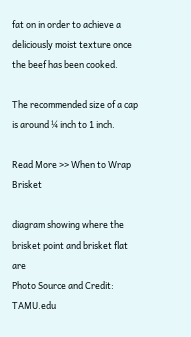fat on in order to achieve a deliciously moist texture once the beef has been cooked.

The recommended size of a cap is around ¼ inch to 1 inch.

Read More >> When to Wrap Brisket

diagram showing where the brisket point and brisket flat are
Photo Source and Credit: TAMU.edu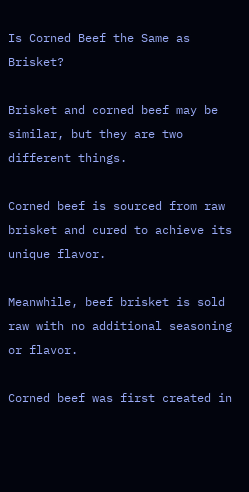Is Corned Beef the Same as Brisket?

Brisket and corned beef may be similar, but they are two different things.

Corned beef is sourced from raw brisket and cured to achieve its unique flavor.

Meanwhile, beef brisket is sold raw with no additional seasoning or flavor.

Corned beef was first created in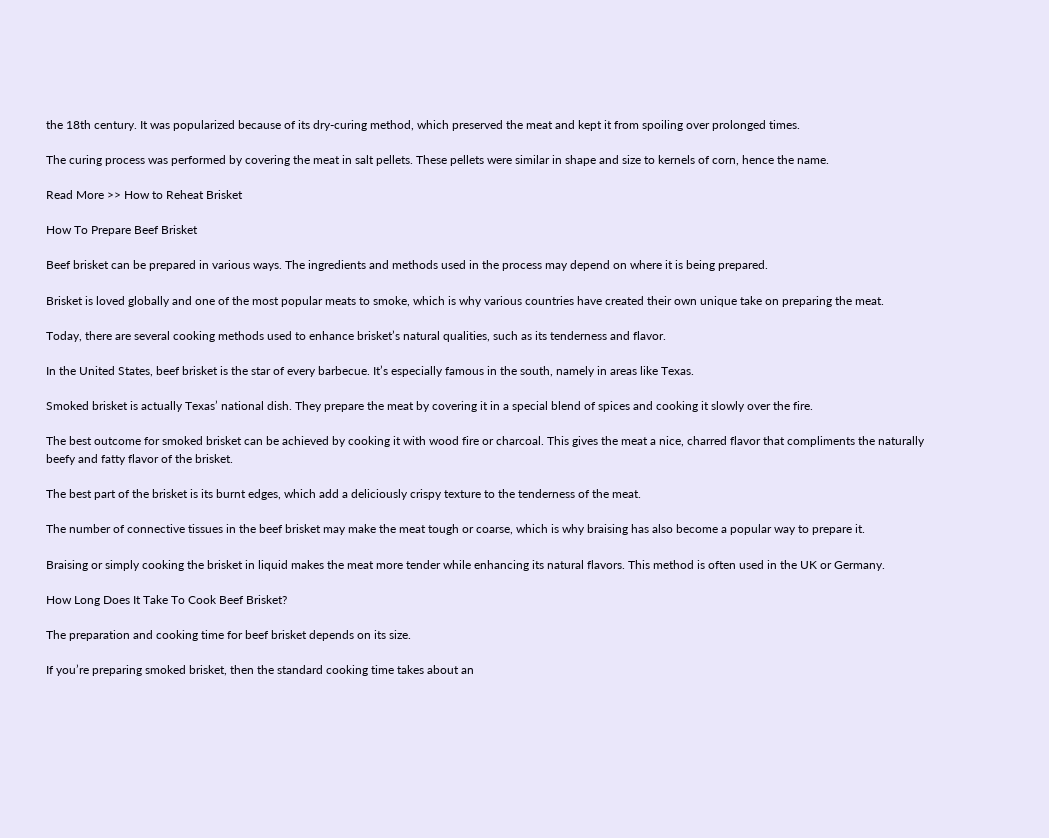the 18th century. It was popularized because of its dry-curing method, which preserved the meat and kept it from spoiling over prolonged times.

The curing process was performed by covering the meat in salt pellets. These pellets were similar in shape and size to kernels of corn, hence the name.

Read More >> How to Reheat Brisket

How To Prepare Beef Brisket

Beef brisket can be prepared in various ways. The ingredients and methods used in the process may depend on where it is being prepared.

Brisket is loved globally and one of the most popular meats to smoke, which is why various countries have created their own unique take on preparing the meat.

Today, there are several cooking methods used to enhance brisket’s natural qualities, such as its tenderness and flavor.

In the United States, beef brisket is the star of every barbecue. It’s especially famous in the south, namely in areas like Texas.

Smoked brisket is actually Texas’ national dish. They prepare the meat by covering it in a special blend of spices and cooking it slowly over the fire.

The best outcome for smoked brisket can be achieved by cooking it with wood fire or charcoal. This gives the meat a nice, charred flavor that compliments the naturally beefy and fatty flavor of the brisket.

The best part of the brisket is its burnt edges, which add a deliciously crispy texture to the tenderness of the meat.

The number of connective tissues in the beef brisket may make the meat tough or coarse, which is why braising has also become a popular way to prepare it.

Braising or simply cooking the brisket in liquid makes the meat more tender while enhancing its natural flavors. This method is often used in the UK or Germany.

How Long Does It Take To Cook Beef Brisket?

The preparation and cooking time for beef brisket depends on its size.

If you’re preparing smoked brisket, then the standard cooking time takes about an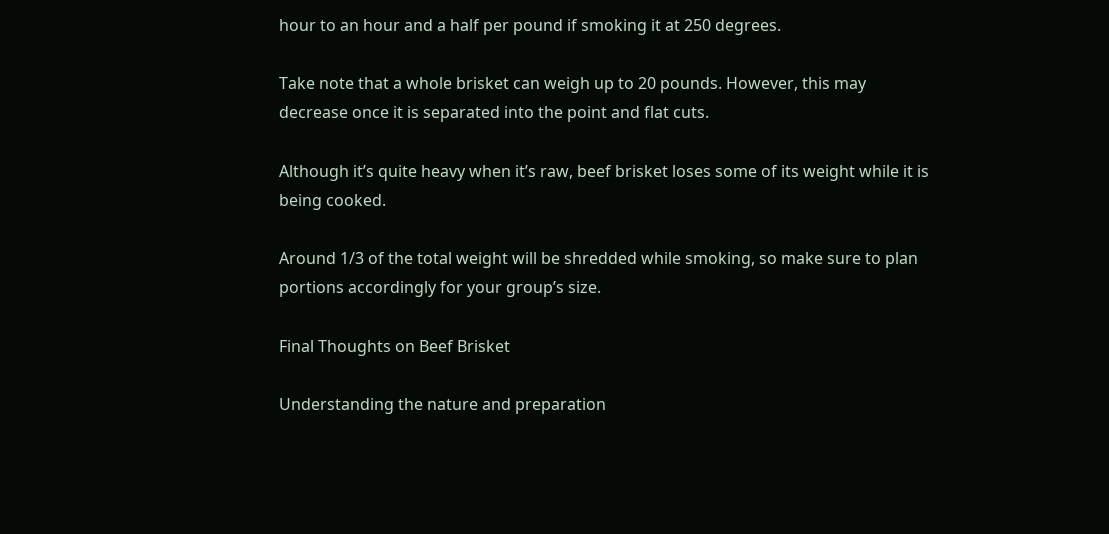hour to an hour and a half per pound if smoking it at 250 degrees.

Take note that a whole brisket can weigh up to 20 pounds. However, this may decrease once it is separated into the point and flat cuts.

Although it’s quite heavy when it’s raw, beef brisket loses some of its weight while it is being cooked.

Around 1/3 of the total weight will be shredded while smoking, so make sure to plan portions accordingly for your group’s size.

Final Thoughts on Beef Brisket

Understanding the nature and preparation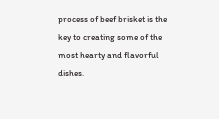process of beef brisket is the key to creating some of the most hearty and flavorful dishes.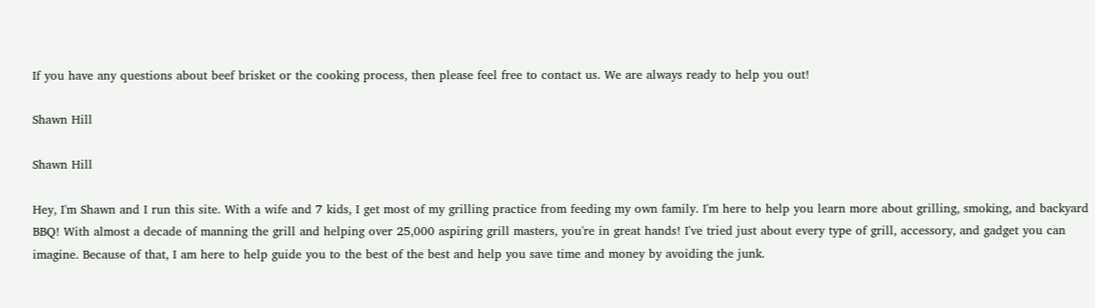If you have any questions about beef brisket or the cooking process, then please feel free to contact us. We are always ready to help you out!

Shawn Hill

Shawn Hill

Hey, I'm Shawn and I run this site. With a wife and 7 kids, I get most of my grilling practice from feeding my own family. I'm here to help you learn more about grilling, smoking, and backyard BBQ! With almost a decade of manning the grill and helping over 25,000 aspiring grill masters, you're in great hands! I've tried just about every type of grill, accessory, and gadget you can imagine. Because of that, I am here to help guide you to the best of the best and help you save time and money by avoiding the junk.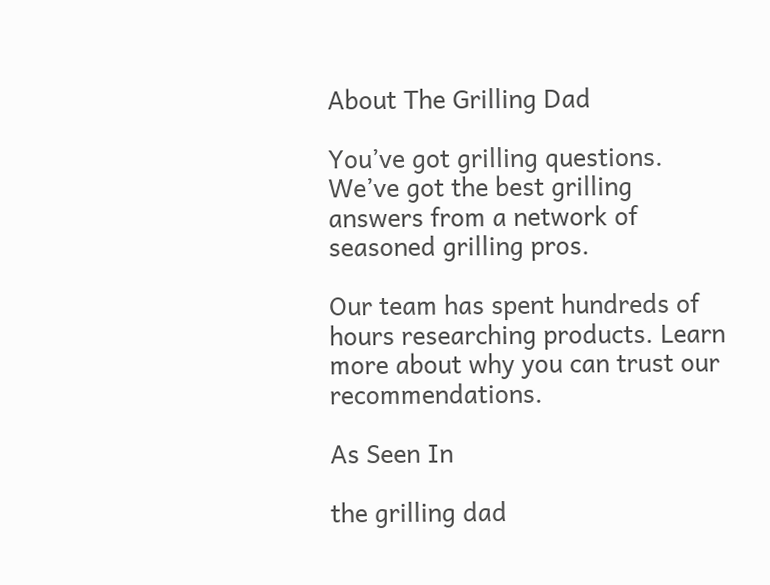About The Grilling Dad

You’ve got grilling questions. We’ve got the best grilling answers from a network of seasoned grilling pros.

Our team has spent hundreds of hours researching products. Learn more about why you can trust our recommendations.

As Seen In

the grilling dad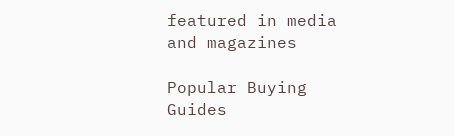featured in media and magazines

Popular Buying Guides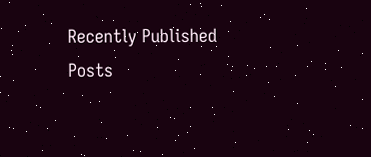Recently Published Posts